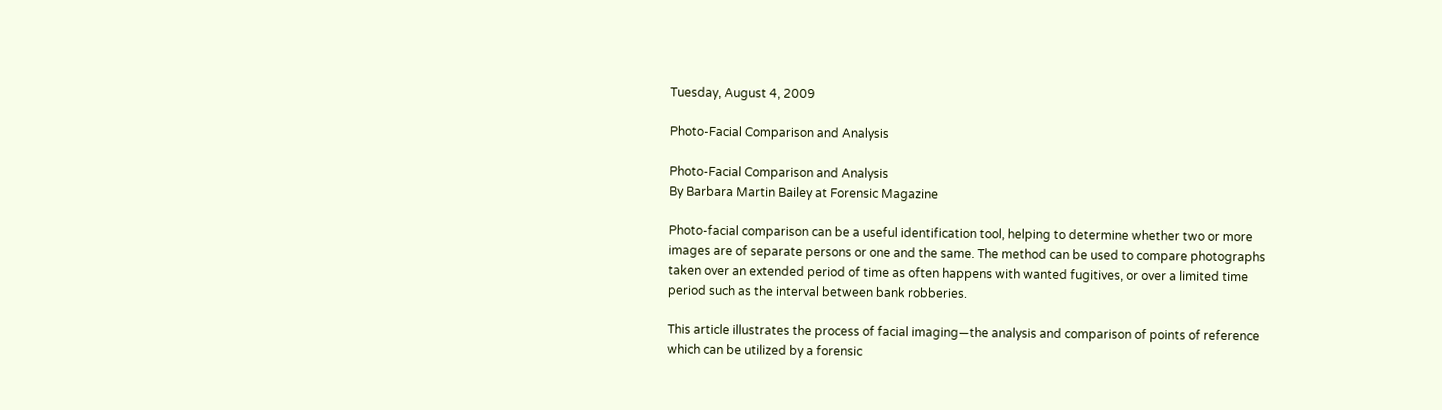Tuesday, August 4, 2009

Photo-Facial Comparison and Analysis

Photo-Facial Comparison and Analysis
By Barbara Martin Bailey at Forensic Magazine

Photo-facial comparison can be a useful identification tool, helping to determine whether two or more images are of separate persons or one and the same. The method can be used to compare photographs taken over an extended period of time as often happens with wanted fugitives, or over a limited time period such as the interval between bank robberies.

This article illustrates the process of facial imaging—the analysis and comparison of points of reference which can be utilized by a forensic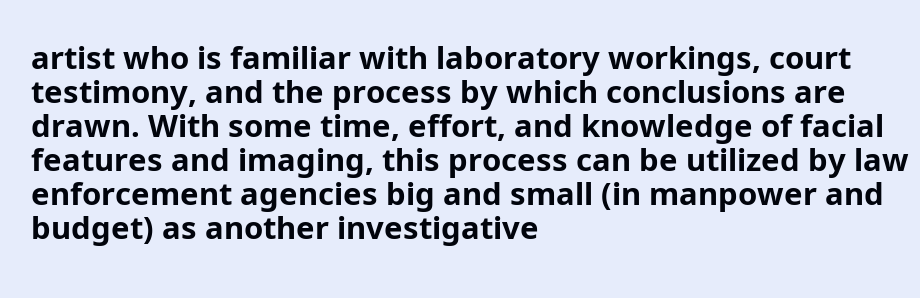artist who is familiar with laboratory workings, court testimony, and the process by which conclusions are drawn. With some time, effort, and knowledge of facial features and imaging, this process can be utilized by law enforcement agencies big and small (in manpower and budget) as another investigative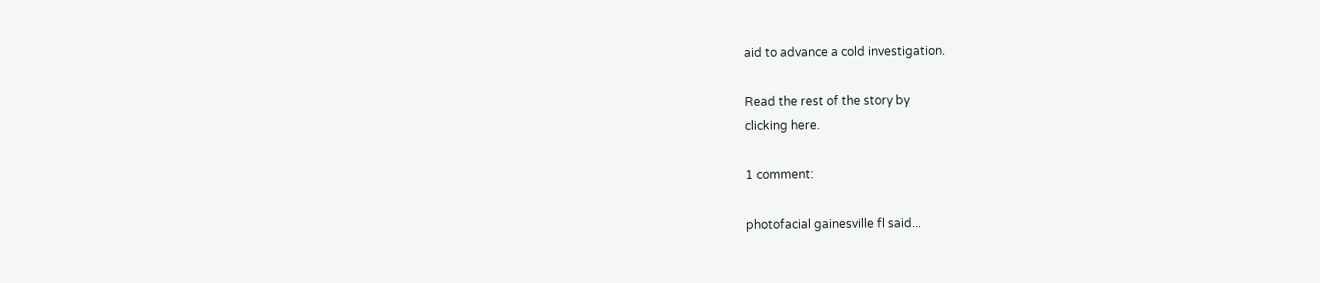aid to advance a cold investigation.

Read the rest of the story by
clicking here.

1 comment:

photofacial gainesville fl said...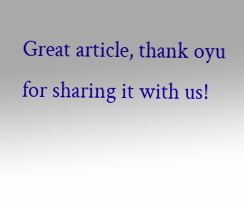Great article, thank oyu for sharing it with us!